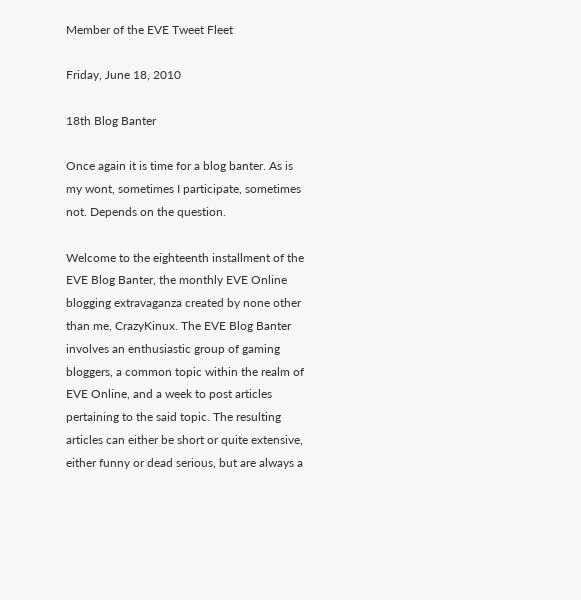Member of the EVE Tweet Fleet

Friday, June 18, 2010

18th Blog Banter

Once again it is time for a blog banter. As is my wont, sometimes I participate, sometimes not. Depends on the question.

Welcome to the eighteenth installment of the
EVE Blog Banter, the monthly EVE Online blogging extravaganza created by none other than me, CrazyKinux. The EVE Blog Banter involves an enthusiastic group of gaming bloggers, a common topic within the realm of EVE Online, and a week to post articles pertaining to the said topic. The resulting articles can either be short or quite extensive, either funny or dead serious, but are always a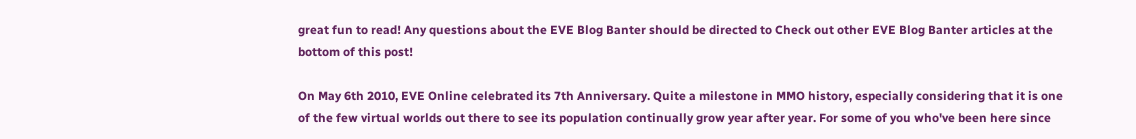great fun to read! Any questions about the EVE Blog Banter should be directed to Check out other EVE Blog Banter articles at the bottom of this post!

On May 6th 2010, EVE Online celebrated its 7th Anniversary. Quite a milestone in MMO history, especially considering that it is one of the few virtual worlds out there to see its population continually grow year after year. For some of you who've been here since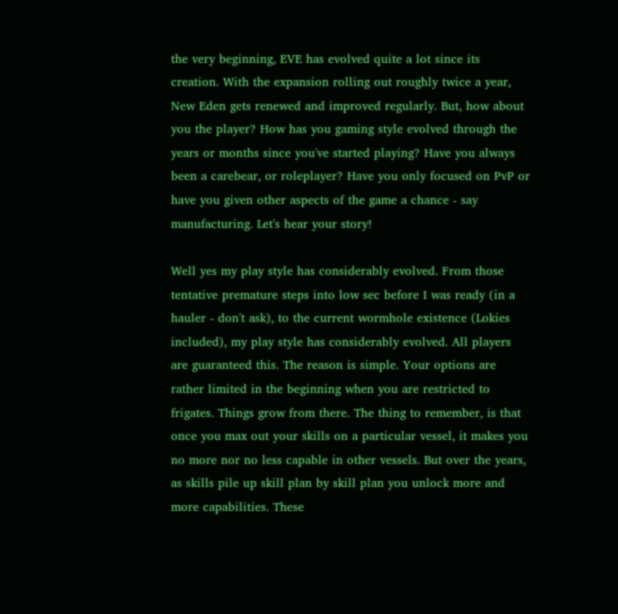the very beginning, EVE has evolved quite a lot since its creation. With the expansion rolling out roughly twice a year, New Eden gets renewed and improved regularly. But, how about you the player? How has you gaming style evolved through the years or months since you've started playing? Have you always been a carebear, or roleplayer? Have you only focused on PvP or have you given other aspects of the game a chance - say manufacturing. Let's hear your story!

Well yes my play style has considerably evolved. From those tentative premature steps into low sec before I was ready (in a hauler - don't ask), to the current wormhole existence (Lokies included), my play style has considerably evolved. All players are guaranteed this. The reason is simple. Your options are rather limited in the beginning when you are restricted to frigates. Things grow from there. The thing to remember, is that once you max out your skills on a particular vessel, it makes you no more nor no less capable in other vessels. But over the years, as skills pile up skill plan by skill plan you unlock more and more capabilities. These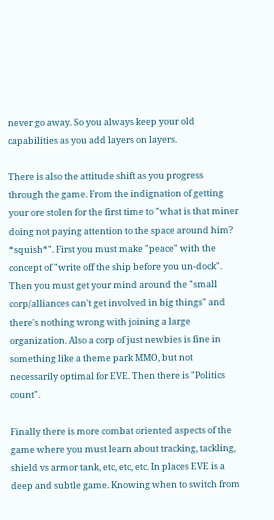never go away. So you always keep your old capabilities as you add layers on layers.

There is also the attitude shift as you progress through the game. From the indignation of getting your ore stolen for the first time to "what is that miner doing not paying attention to the space around him? *squish*". First you must make "peace" with the concept of "write off the ship before you un-dock". Then you must get your mind around the "small corp/alliances can't get involved in big things" and there's nothing wrong with joining a large organization. Also a corp of just newbies is fine in something like a theme park MMO, but not necessarily optimal for EVE. Then there is "Politics count".

Finally there is more combat oriented aspects of the game where you must learn about tracking, tackling, shield vs armor tank, etc, etc, etc. In places EVE is a deep and subtle game. Knowing when to switch from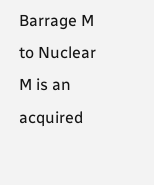Barrage M to Nuclear M is an acquired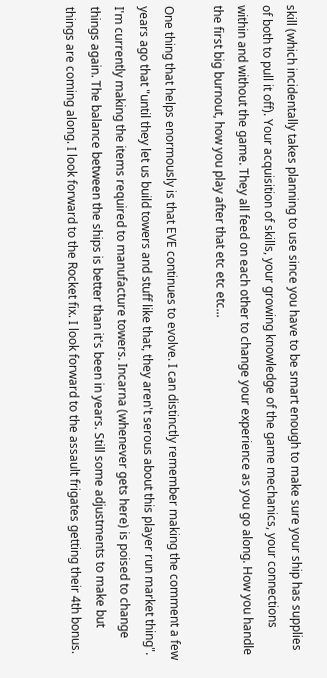skill (which incidentally takes planning to use since you have to be smart enough to make sure your ship has supplies of both to pull it off). Your acquisition of skills, your growing knowledge of the game mechanics, your connections within and without the game. They all feed on each other to change your experience as you go along. How you handle the first big burnout, how you play after that etc etc etc...

One thing that helps enormously is that EVE continues to evolve. I can distinctly remember making the comment a few years ago that "until they let us build towers and stuff like that, they aren't serous about this player run market thing". I'm currently making the items required to manufacture towers. Incarna (whenever gets here) is poised to change things again. The balance between the ships is better than it's been in years. Still some adjustments to make but things are coming along. I look forward to the Rocket fix. I look forward to the assault frigates getting their 4th bonus.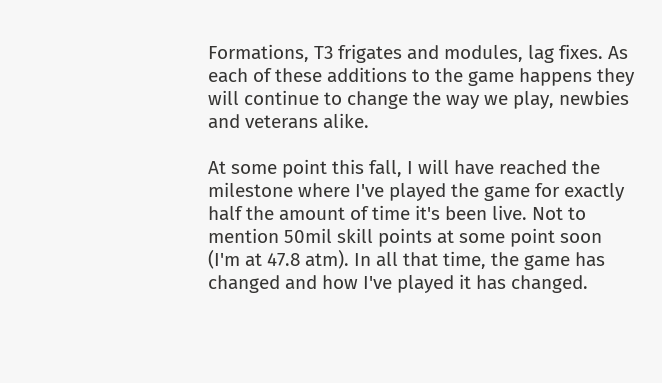Formations, T3 frigates and modules, lag fixes. As each of these additions to the game happens they will continue to change the way we play, newbies and veterans alike.

At some point this fall, I will have reached the milestone where I've played the game for exactly half the amount of time it's been live. Not to mention 50mil skill points at some point soon (I'm at 47.8 atm). In all that time, the game has changed and how I've played it has changed.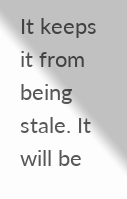It keeps it from being stale. It will be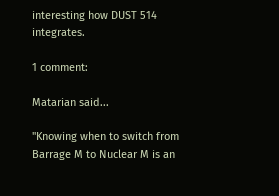interesting how DUST 514 integrates.

1 comment:

Matarian said...

"Knowing when to switch from Barrage M to Nuclear M is an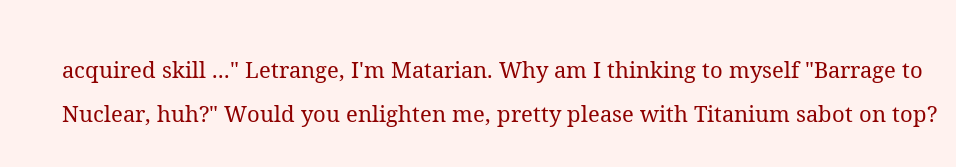acquired skill ..." Letrange, I'm Matarian. Why am I thinking to myself "Barrage to Nuclear, huh?" Would you enlighten me, pretty please with Titanium sabot on top?